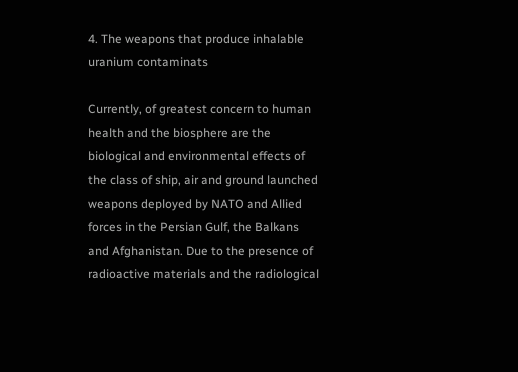4. The weapons that produce inhalable uranium contaminats

Currently, of greatest concern to human health and the biosphere are the biological and environmental effects of the class of ship, air and ground launched weapons deployed by NATO and Allied forces in the Persian Gulf, the Balkans and Afghanistan. Due to the presence of radioactive materials and the radiological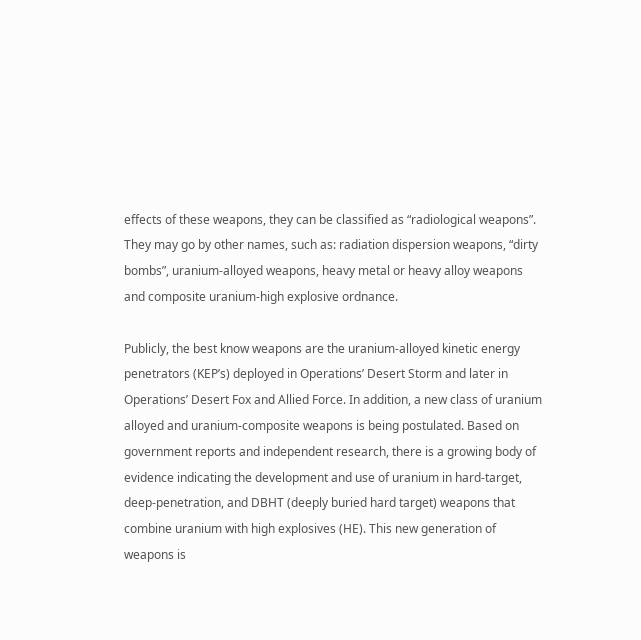effects of these weapons, they can be classified as “radiological weapons”. They may go by other names, such as: radiation dispersion weapons, “dirty bombs”, uranium-alloyed weapons, heavy metal or heavy alloy weapons and composite uranium-high explosive ordnance.

Publicly, the best know weapons are the uranium-alloyed kinetic energy penetrators (KEP’s) deployed in Operations’ Desert Storm and later in Operations’ Desert Fox and Allied Force. In addition, a new class of uranium alloyed and uranium-composite weapons is being postulated. Based on government reports and independent research, there is a growing body of evidence indicating the development and use of uranium in hard-target, deep-penetration, and DBHT (deeply buried hard target) weapons that combine uranium with high explosives (HE). This new generation of weapons is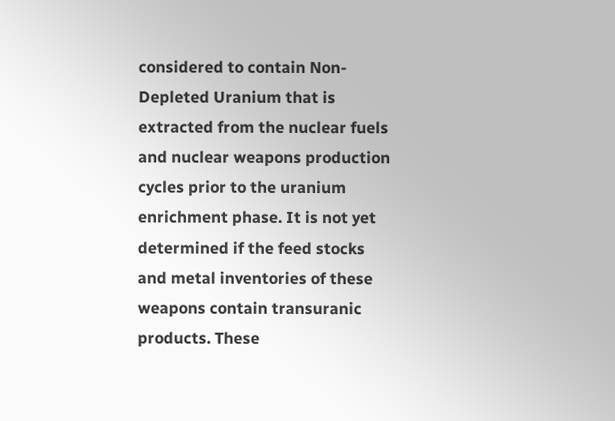considered to contain Non-Depleted Uranium that is extracted from the nuclear fuels and nuclear weapons production cycles prior to the uranium enrichment phase. It is not yet determined if the feed stocks and metal inventories of these weapons contain transuranic products. These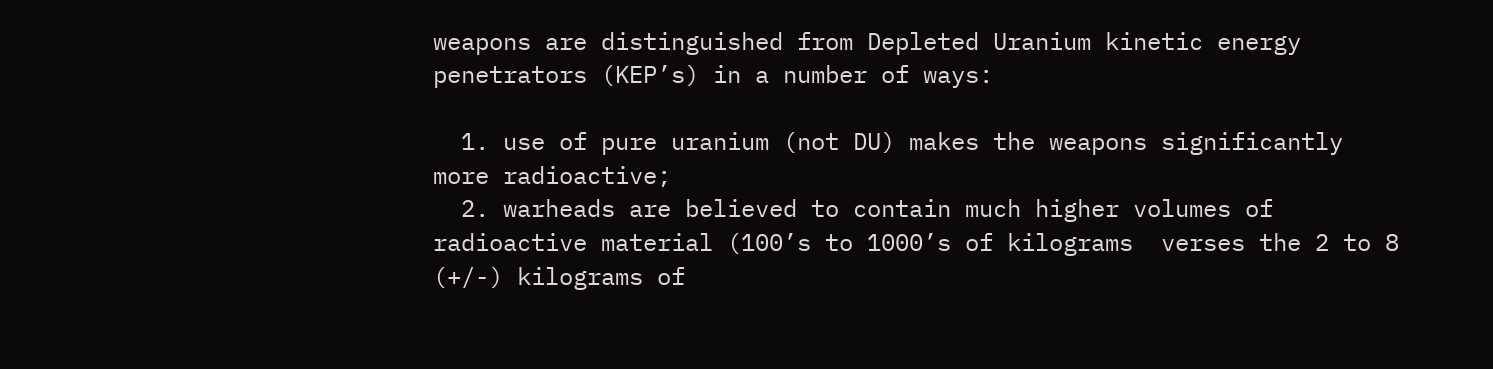weapons are distinguished from Depleted Uranium kinetic energy penetrators (KEP’s) in a number of ways:

  1. use of pure uranium (not DU) makes the weapons significantly more radioactive;
  2. warheads are believed to contain much higher volumes of radioactive material (100’s to 1000’s of kilograms  verses the 2 to 8 (+/-) kilograms of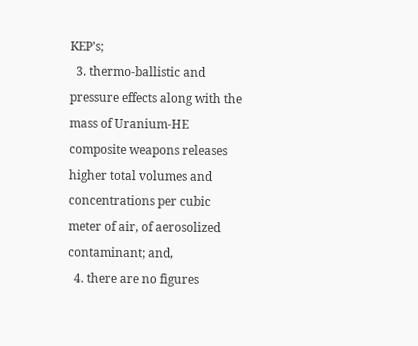KEP’s;
  3. thermo-ballistic and pressure effects along with the mass of Uranium-HE composite weapons releases higher total volumes and concentrations per cubic meter of air, of aerosolized contaminant; and,
  4. there are no figures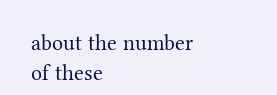about the number of these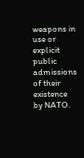weapons in use or explicit public admissions of their existence by NATO.